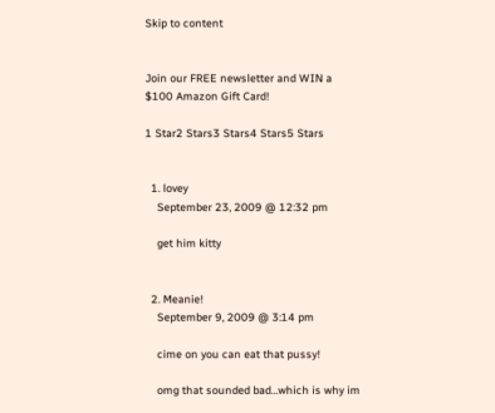Skip to content


Join our FREE newsletter and WIN a $100 Amazon Gift Card!

1 Star2 Stars3 Stars4 Stars5 Stars


  1. lovey
    September 23, 2009 @ 12:32 pm

    get him kitty


  2. Meanie!
    September 9, 2009 @ 3:14 pm

    cime on you can eat that pussy!

    omg that sounded bad…which is why im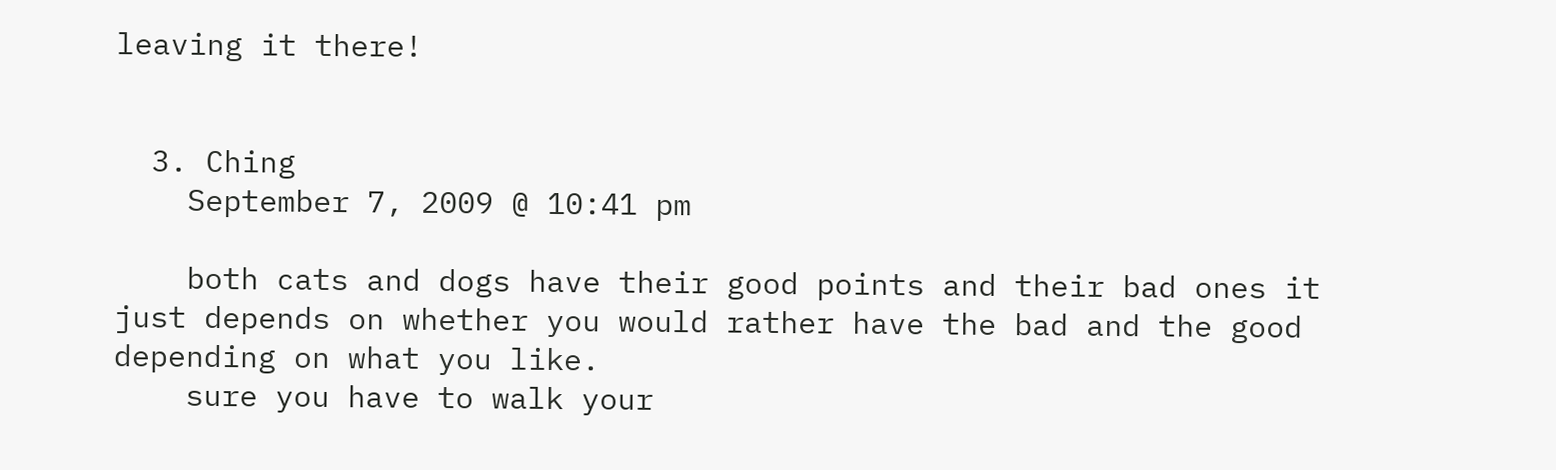leaving it there!


  3. Ching
    September 7, 2009 @ 10:41 pm

    both cats and dogs have their good points and their bad ones it just depends on whether you would rather have the bad and the good depending on what you like.
    sure you have to walk your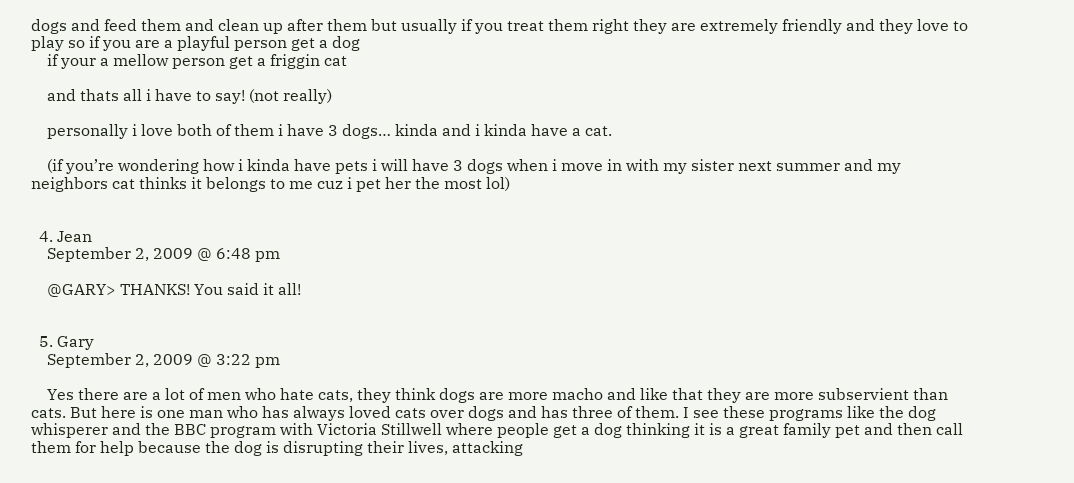dogs and feed them and clean up after them but usually if you treat them right they are extremely friendly and they love to play so if you are a playful person get a dog
    if your a mellow person get a friggin cat

    and thats all i have to say! (not really)

    personally i love both of them i have 3 dogs… kinda and i kinda have a cat.

    (if you’re wondering how i kinda have pets i will have 3 dogs when i move in with my sister next summer and my neighbors cat thinks it belongs to me cuz i pet her the most lol)


  4. Jean
    September 2, 2009 @ 6:48 pm

    @GARY> THANKS! You said it all!


  5. Gary
    September 2, 2009 @ 3:22 pm

    Yes there are a lot of men who hate cats, they think dogs are more macho and like that they are more subservient than cats. But here is one man who has always loved cats over dogs and has three of them. I see these programs like the dog whisperer and the BBC program with Victoria Stillwell where people get a dog thinking it is a great family pet and then call them for help because the dog is disrupting their lives, attacking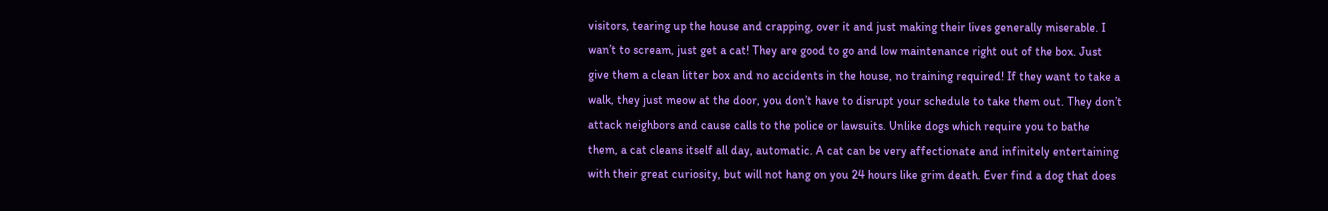visitors, tearing up the house and crapping, over it and just making their lives generally miserable. I wan’t to scream, just get a cat! They are good to go and low maintenance right out of the box. Just give them a clean litter box and no accidents in the house, no training required! If they want to take a walk, they just meow at the door, you don’t have to disrupt your schedule to take them out. They don’t attack neighbors and cause calls to the police or lawsuits. Unlike dogs which require you to bathe them, a cat cleans itself all day, automatic. A cat can be very affectionate and infinitely entertaining with their great curiosity, but will not hang on you 24 hours like grim death. Ever find a dog that does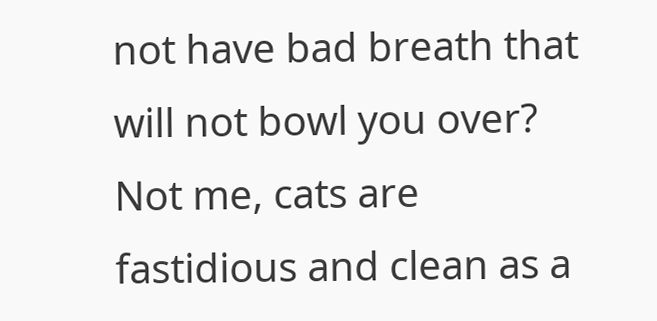not have bad breath that will not bowl you over? Not me, cats are fastidious and clean as a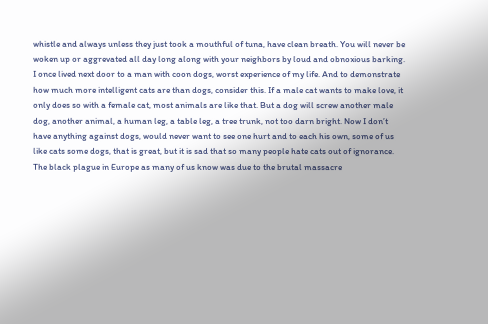whistle and always unless they just took a mouthful of tuna, have clean breath. You will never be woken up or aggrevated all day long along with your neighbors by loud and obnoxious barking. I once lived next door to a man with coon dogs, worst experience of my life. And to demonstrate how much more intelligent cats are than dogs, consider this. If a male cat wants to make love, it only does so with a female cat, most animals are like that. But a dog will screw another male dog, another animal, a human leg, a table leg, a tree trunk, not too darn bright. Now I don’t have anything against dogs, would never want to see one hurt and to each his own, some of us like cats some dogs, that is great, but it is sad that so many people hate cats out of ignorance. The black plague in Europe as many of us know was due to the brutal massacre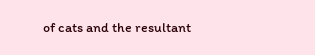of cats and the resultant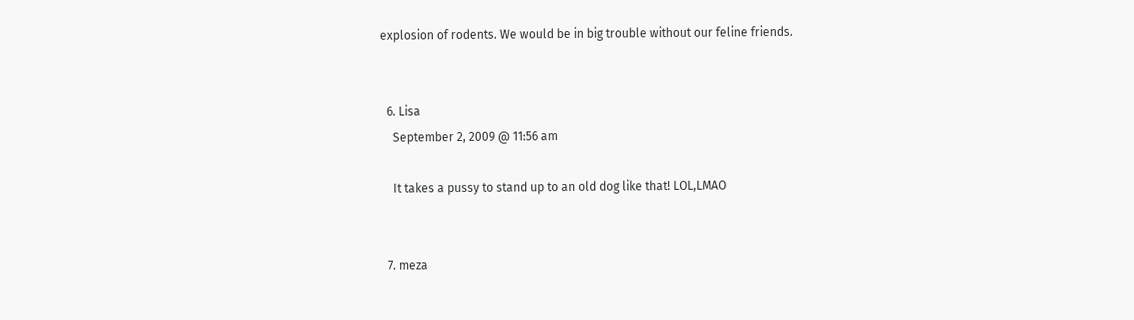explosion of rodents. We would be in big trouble without our feline friends.


  6. Lisa
    September 2, 2009 @ 11:56 am

    It takes a pussy to stand up to an old dog like that! LOL,LMAO


  7. meza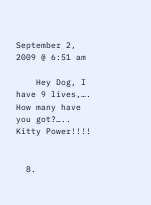September 2, 2009 @ 6:51 am

    Hey Dog, I have 9 lives,…. How many have you got?….. Kitty Power!!!!


  8.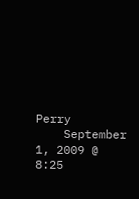Perry
    September 1, 2009 @ 8:25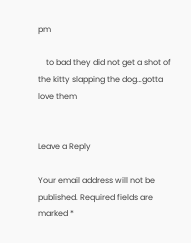pm

    to bad they did not get a shot of the kitty slapping the dog…gotta love them


Leave a Reply

Your email address will not be published. Required fields are marked *